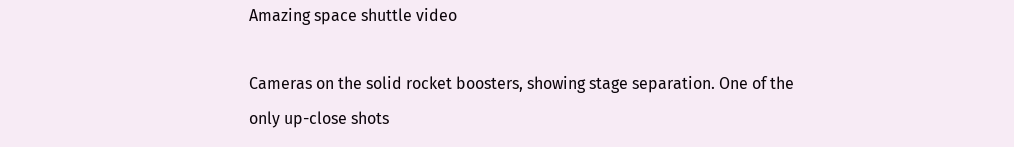Amazing space shuttle video

Cameras on the solid rocket boosters, showing stage separation. One of the only up-close shots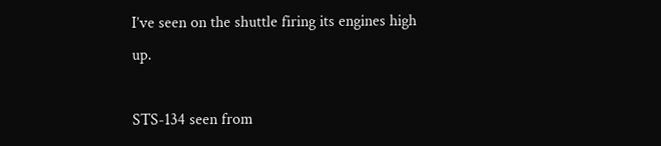I’ve seen on the shuttle firing its engines high up.

STS-134 seen from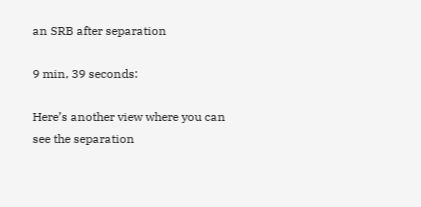an SRB after separation

9 min, 39 seconds:

Here’s another view where you can see the separation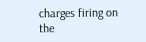charges firing on the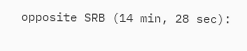opposite SRB (14 min, 28 sec):